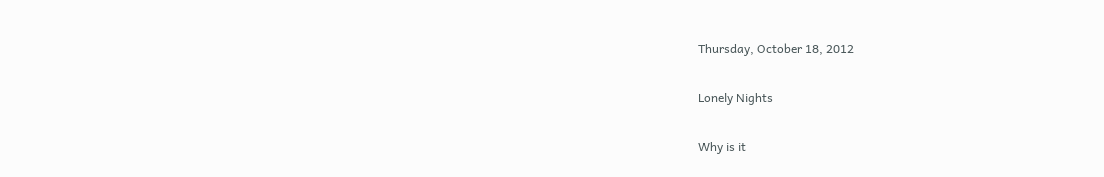Thursday, October 18, 2012

Lonely Nights

Why is it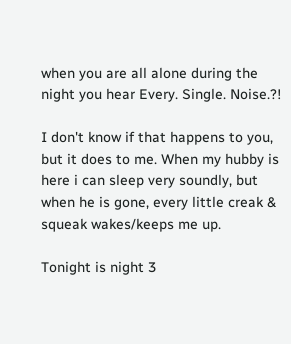when you are all alone during the night you hear Every. Single. Noise.?!

I don't know if that happens to you, but it does to me. When my hubby is here i can sleep very soundly, but when he is gone, every little creak & squeak wakes/keeps me up.

Tonight is night 3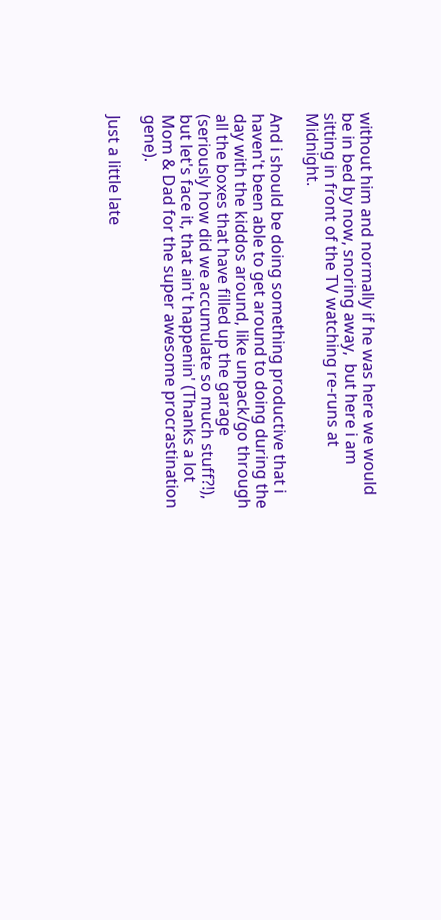without him and normally if he was here we would be in bed by now, snoring away,  but here i am sitting in front of the TV watching re-runs at Midnight.

And i should be doing something productive that i haven't been able to get around to doing during the day with the kiddos around, like unpack/go through all the boxes that have filled up the garage (seriously how did we accumulate so much stuff?!), but let's face it, that ain't happenin' (Thanks a lot Mom & Dad for the super awesome procrastination gene).

Just a little late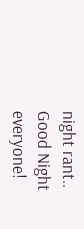night rant.. Good Night everyone!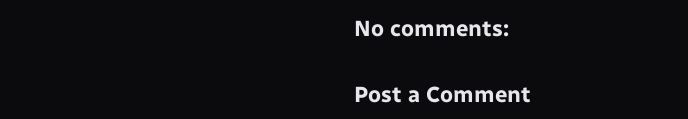No comments:

Post a Comment